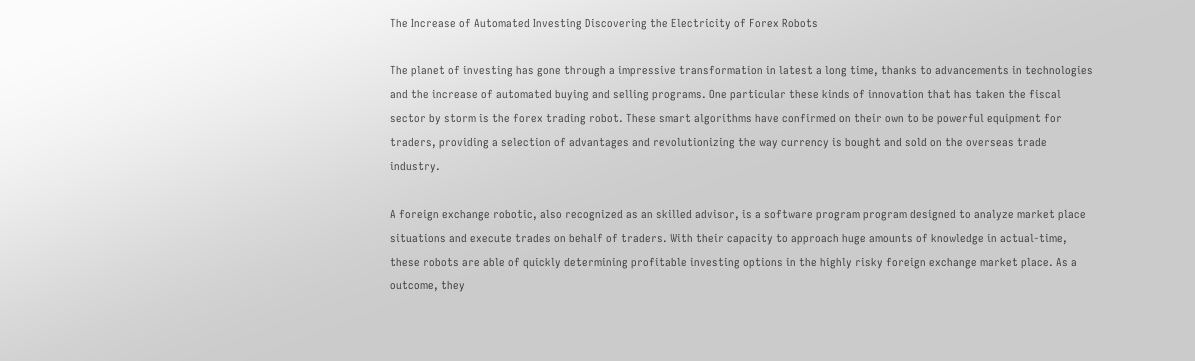The Increase of Automated Investing Discovering the Electricity of Forex Robots

The planet of investing has gone through a impressive transformation in latest a long time, thanks to advancements in technologies and the increase of automated buying and selling programs. One particular these kinds of innovation that has taken the fiscal sector by storm is the forex trading robot. These smart algorithms have confirmed on their own to be powerful equipment for traders, providing a selection of advantages and revolutionizing the way currency is bought and sold on the overseas trade industry.

A foreign exchange robotic, also recognized as an skilled advisor, is a software program program designed to analyze market place situations and execute trades on behalf of traders. With their capacity to approach huge amounts of knowledge in actual-time, these robots are able of quickly determining profitable investing options in the highly risky foreign exchange market place. As a outcome, they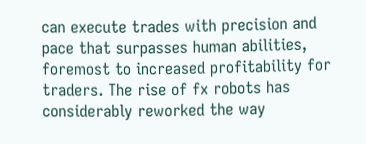can execute trades with precision and pace that surpasses human abilities, foremost to increased profitability for traders. The rise of fx robots has considerably reworked the way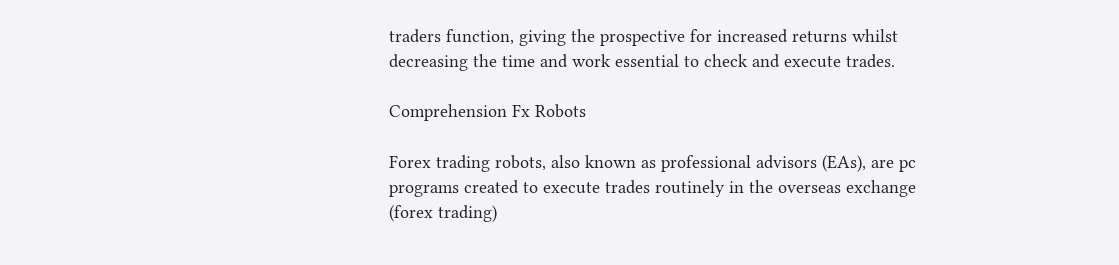traders function, giving the prospective for increased returns whilst decreasing the time and work essential to check and execute trades.

Comprehension Fx Robots

Forex trading robots, also known as professional advisors (EAs), are pc programs created to execute trades routinely in the overseas exchange (forex trading)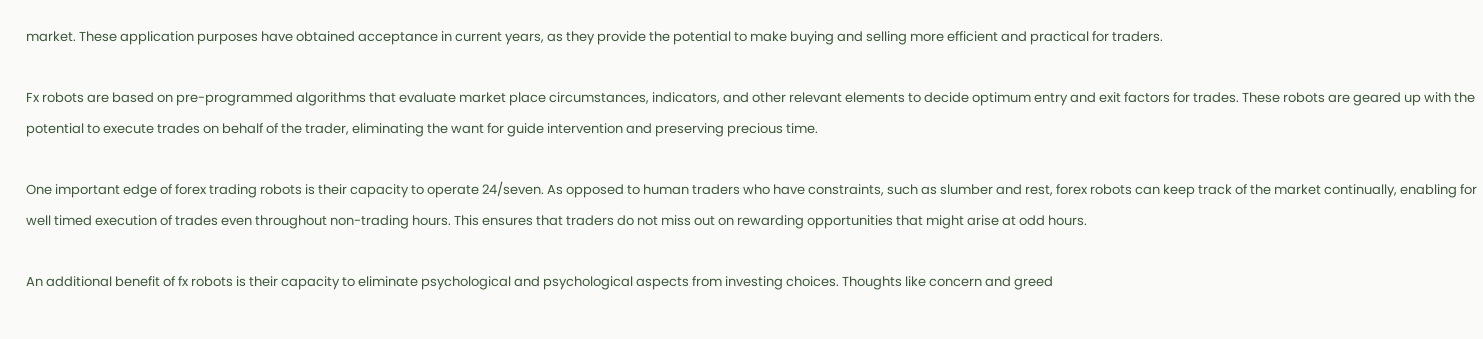market. These application purposes have obtained acceptance in current years, as they provide the potential to make buying and selling more efficient and practical for traders.

Fx robots are based on pre-programmed algorithms that evaluate market place circumstances, indicators, and other relevant elements to decide optimum entry and exit factors for trades. These robots are geared up with the potential to execute trades on behalf of the trader, eliminating the want for guide intervention and preserving precious time.

One important edge of forex trading robots is their capacity to operate 24/seven. As opposed to human traders who have constraints, such as slumber and rest, forex robots can keep track of the market continually, enabling for well timed execution of trades even throughout non-trading hours. This ensures that traders do not miss out on rewarding opportunities that might arise at odd hours.

An additional benefit of fx robots is their capacity to eliminate psychological and psychological aspects from investing choices. Thoughts like concern and greed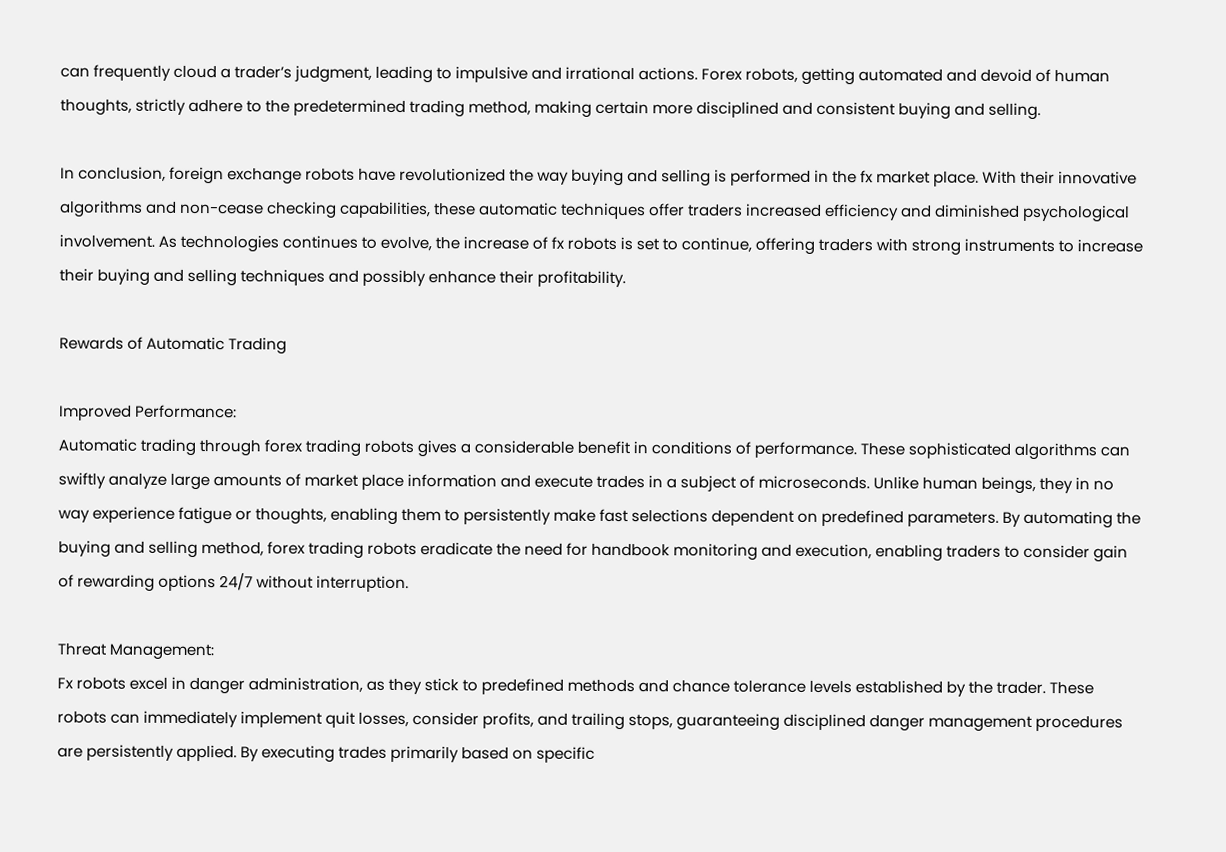can frequently cloud a trader’s judgment, leading to impulsive and irrational actions. Forex robots, getting automated and devoid of human thoughts, strictly adhere to the predetermined trading method, making certain more disciplined and consistent buying and selling.

In conclusion, foreign exchange robots have revolutionized the way buying and selling is performed in the fx market place. With their innovative algorithms and non-cease checking capabilities, these automatic techniques offer traders increased efficiency and diminished psychological involvement. As technologies continues to evolve, the increase of fx robots is set to continue, offering traders with strong instruments to increase their buying and selling techniques and possibly enhance their profitability.

Rewards of Automatic Trading

Improved Performance:
Automatic trading through forex trading robots gives a considerable benefit in conditions of performance. These sophisticated algorithms can swiftly analyze large amounts of market place information and execute trades in a subject of microseconds. Unlike human beings, they in no way experience fatigue or thoughts, enabling them to persistently make fast selections dependent on predefined parameters. By automating the buying and selling method, forex trading robots eradicate the need for handbook monitoring and execution, enabling traders to consider gain of rewarding options 24/7 without interruption.

Threat Management:
Fx robots excel in danger administration, as they stick to predefined methods and chance tolerance levels established by the trader. These robots can immediately implement quit losses, consider profits, and trailing stops, guaranteeing disciplined danger management procedures are persistently applied. By executing trades primarily based on specific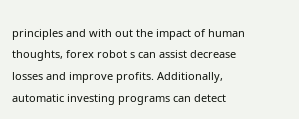principles and with out the impact of human thoughts, forex robot s can assist decrease losses and improve profits. Additionally, automatic investing programs can detect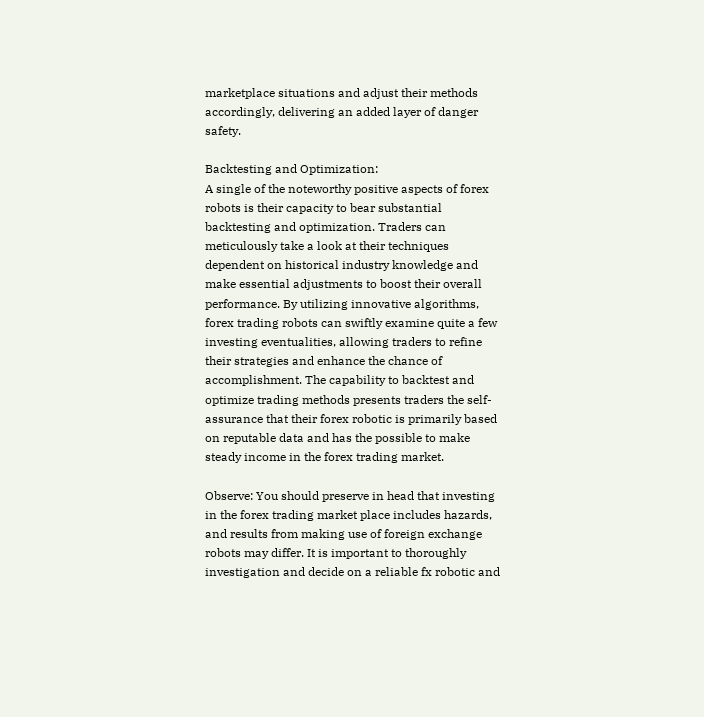marketplace situations and adjust their methods accordingly, delivering an added layer of danger safety.

Backtesting and Optimization:
A single of the noteworthy positive aspects of forex robots is their capacity to bear substantial backtesting and optimization. Traders can meticulously take a look at their techniques dependent on historical industry knowledge and make essential adjustments to boost their overall performance. By utilizing innovative algorithms, forex trading robots can swiftly examine quite a few investing eventualities, allowing traders to refine their strategies and enhance the chance of accomplishment. The capability to backtest and optimize trading methods presents traders the self-assurance that their forex robotic is primarily based on reputable data and has the possible to make steady income in the forex trading market.

Observe: You should preserve in head that investing in the forex trading market place includes hazards, and results from making use of foreign exchange robots may differ. It is important to thoroughly investigation and decide on a reliable fx robotic and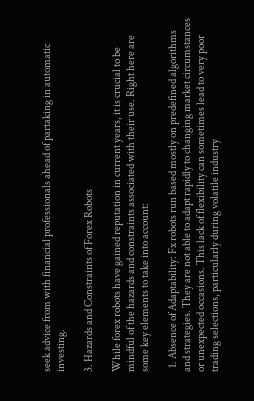seek advice from with financial professionals ahead of partaking in automatic investing.

3. Hazards and Constraints of Forex Robots

While forex robots have gained reputation in current years, it is crucial to be mindful of the hazards and constraints associated with their use. Right here are some key elements to take into account:

  1. Absence of Adaptability: Fx robots run based mostly on predefined algorithms and strategies. They are not able to adapt rapidly to changing market circumstances or unexpected occasions. This lack of flexibility can sometimes lead to very poor trading selections, particularly during volatile industry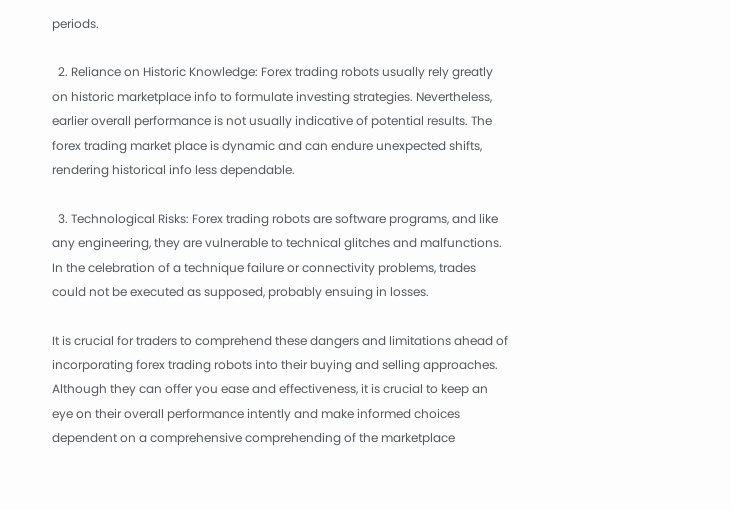periods.

  2. Reliance on Historic Knowledge: Forex trading robots usually rely greatly on historic marketplace info to formulate investing strategies. Nevertheless, earlier overall performance is not usually indicative of potential results. The forex trading market place is dynamic and can endure unexpected shifts, rendering historical info less dependable.

  3. Technological Risks: Forex trading robots are software programs, and like any engineering, they are vulnerable to technical glitches and malfunctions. In the celebration of a technique failure or connectivity problems, trades could not be executed as supposed, probably ensuing in losses.

It is crucial for traders to comprehend these dangers and limitations ahead of incorporating forex trading robots into their buying and selling approaches. Although they can offer you ease and effectiveness, it is crucial to keep an eye on their overall performance intently and make informed choices dependent on a comprehensive comprehending of the marketplace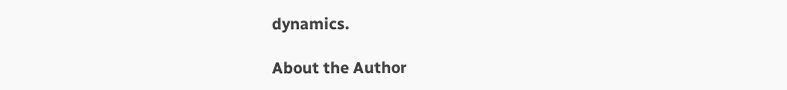dynamics.

About the Author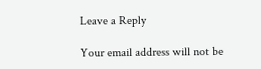Leave a Reply

Your email address will not be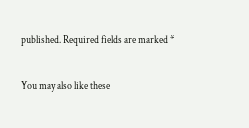published. Required fields are marked *

You may also like these